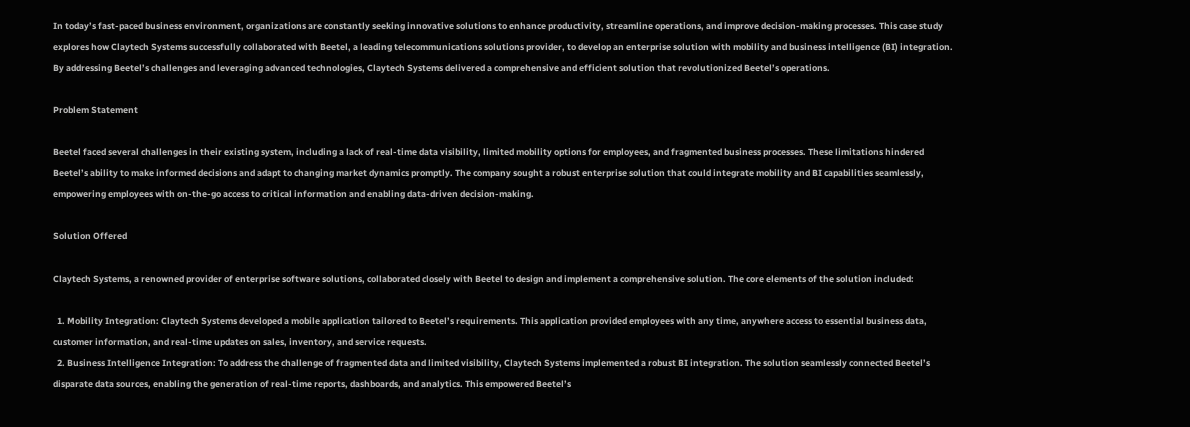In today’s fast-paced business environment, organizations are constantly seeking innovative solutions to enhance productivity, streamline operations, and improve decision-making processes. This case study explores how Claytech Systems successfully collaborated with Beetel, a leading telecommunications solutions provider, to develop an enterprise solution with mobility and business intelligence (BI) integration. By addressing Beetel’s challenges and leveraging advanced technologies, Claytech Systems delivered a comprehensive and efficient solution that revolutionized Beetel’s operations.

Problem Statement

Beetel faced several challenges in their existing system, including a lack of real-time data visibility, limited mobility options for employees, and fragmented business processes. These limitations hindered Beetel’s ability to make informed decisions and adapt to changing market dynamics promptly. The company sought a robust enterprise solution that could integrate mobility and BI capabilities seamlessly, empowering employees with on-the-go access to critical information and enabling data-driven decision-making.

Solution Offered

Claytech Systems, a renowned provider of enterprise software solutions, collaborated closely with Beetel to design and implement a comprehensive solution. The core elements of the solution included:

  1. Mobility Integration: Claytech Systems developed a mobile application tailored to Beetel’s requirements. This application provided employees with any time, anywhere access to essential business data, customer information, and real-time updates on sales, inventory, and service requests.
  2. Business Intelligence Integration: To address the challenge of fragmented data and limited visibility, Claytech Systems implemented a robust BI integration. The solution seamlessly connected Beetel’s disparate data sources, enabling the generation of real-time reports, dashboards, and analytics. This empowered Beetel’s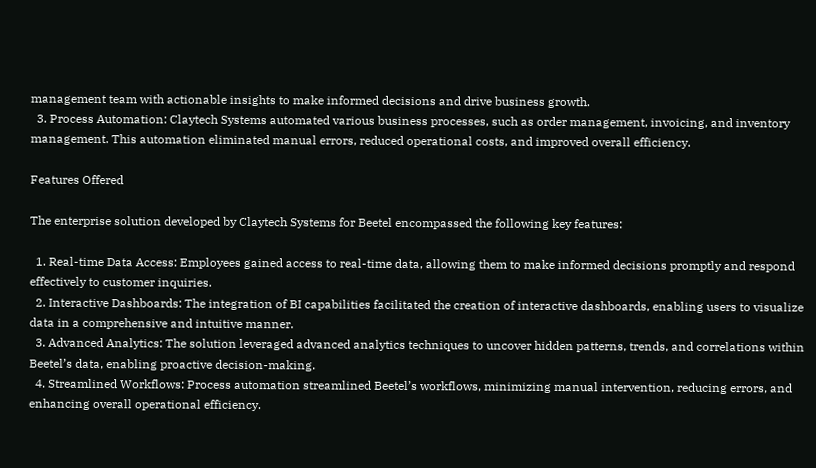management team with actionable insights to make informed decisions and drive business growth.
  3. Process Automation: Claytech Systems automated various business processes, such as order management, invoicing, and inventory management. This automation eliminated manual errors, reduced operational costs, and improved overall efficiency.

Features Offered

The enterprise solution developed by Claytech Systems for Beetel encompassed the following key features:

  1. Real-time Data Access: Employees gained access to real-time data, allowing them to make informed decisions promptly and respond effectively to customer inquiries.
  2. Interactive Dashboards: The integration of BI capabilities facilitated the creation of interactive dashboards, enabling users to visualize data in a comprehensive and intuitive manner.
  3. Advanced Analytics: The solution leveraged advanced analytics techniques to uncover hidden patterns, trends, and correlations within Beetel’s data, enabling proactive decision-making.
  4. Streamlined Workflows: Process automation streamlined Beetel’s workflows, minimizing manual intervention, reducing errors, and enhancing overall operational efficiency.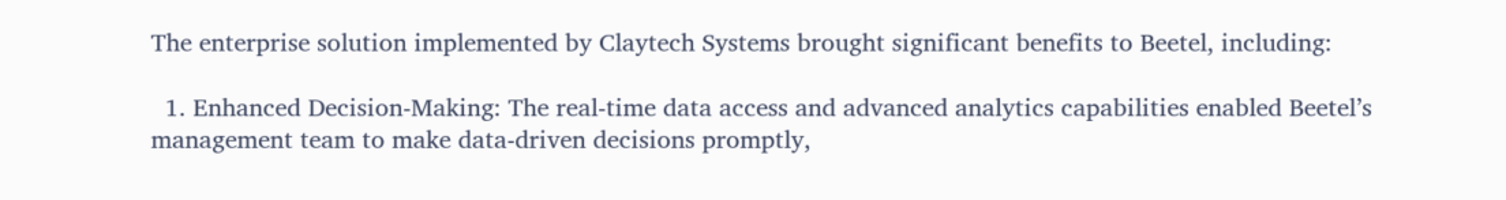The enterprise solution implemented by Claytech Systems brought significant benefits to Beetel, including:

  1. Enhanced Decision-Making: The real-time data access and advanced analytics capabilities enabled Beetel’s management team to make data-driven decisions promptly,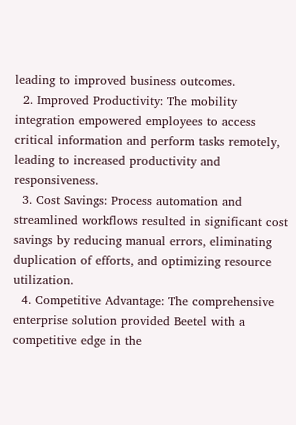leading to improved business outcomes.
  2. Improved Productivity: The mobility integration empowered employees to access critical information and perform tasks remotely, leading to increased productivity and responsiveness.
  3. Cost Savings: Process automation and streamlined workflows resulted in significant cost savings by reducing manual errors, eliminating duplication of efforts, and optimizing resource utilization.
  4. Competitive Advantage: The comprehensive enterprise solution provided Beetel with a competitive edge in the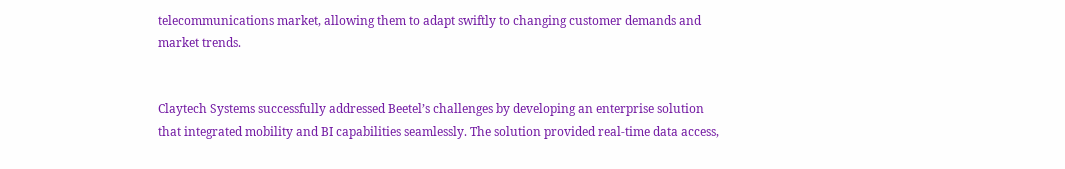telecommunications market, allowing them to adapt swiftly to changing customer demands and market trends.


Claytech Systems successfully addressed Beetel’s challenges by developing an enterprise solution that integrated mobility and BI capabilities seamlessly. The solution provided real-time data access,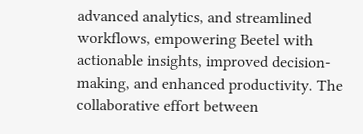advanced analytics, and streamlined workflows, empowering Beetel with actionable insights, improved decision-making, and enhanced productivity. The collaborative effort between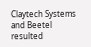Claytech Systems and Beetel resulted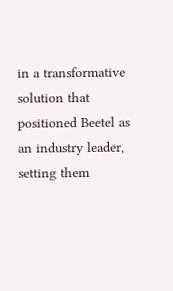in a transformative solution that positioned Beetel as an industry leader, setting them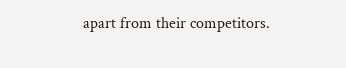apart from their competitors.